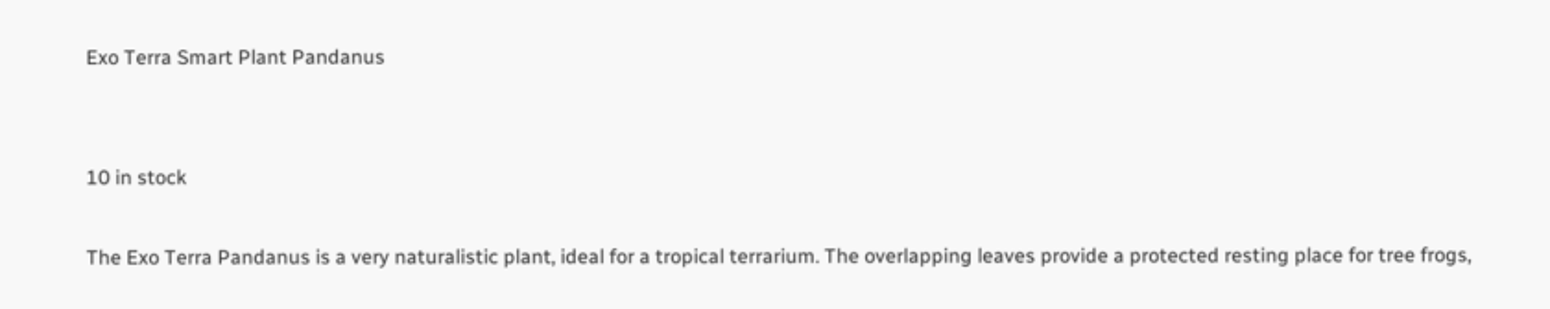Exo Terra Smart Plant Pandanus


10 in stock

The Exo Terra Pandanus is a very naturalistic plant, ideal for a tropical terrarium. The overlapping leaves provide a protected resting place for tree frogs,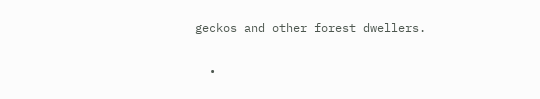geckos and other forest dwellers.

  •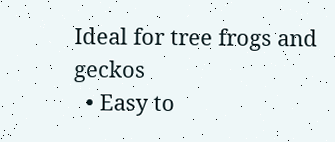Ideal for tree frogs and geckos
  • Easy to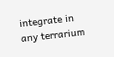integrate in any terrarium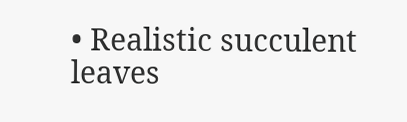• Realistic succulent leaves